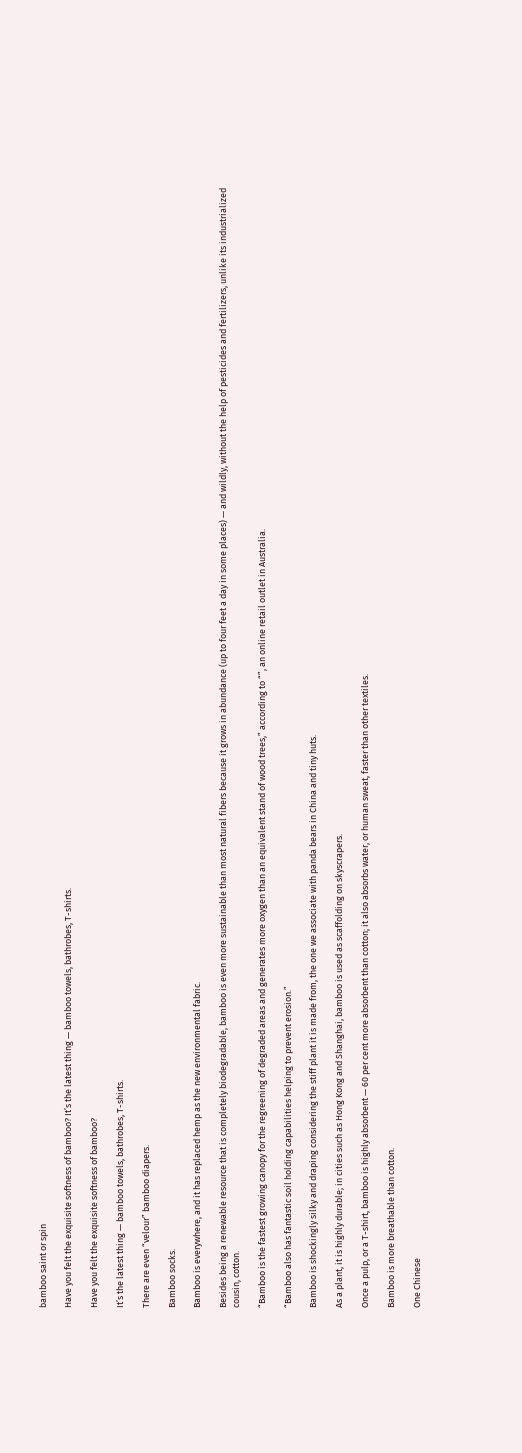bamboo saint or spin

Have you felt the exquisite softness of bamboo? It’s the latest thing — bamboo towels, bathrobes, T-shirts.

Have you felt the exquisite softness of bamboo?

It’s the latest thing — bamboo towels, bathrobes, T-shirts.

There are even “velour” bamboo diapers.

Bamboo socks.

Bamboo is everywhere, and it has replaced hemp as the new environmental fabric.

Besides being a renewable resource that is completely biodegradable, bamboo is even more sustainable than most natural fibers because it grows in abundance (up to four feet a day in some places) — and wildly, without the help of pesticides and fertilizers, unlike its industrialized cousin, cotton.

“Bamboo is the fastest growing canopy for the regreening of degraded areas and generates more oxygen than an equivalent stand of wood trees,” according to “”, an online retail outlet in Australia.

“Bamboo also has fantastic soil holding capabilities helping to prevent erosion.”

Bamboo is shockingly silky and draping considering the stiff plant it is made from, the one we associate with panda bears in China and tiny huts.

As a plant, it is highly durable; in cities such as Hong Kong and Shanghai, bamboo is used as scaffolding on skyscrapers.

Once a pulp, or a T-shirt, bamboo is highly absorbent — 60 per cent more absorbent than cotton; it also absorbs water, or human sweat, faster than other textiles.

Bamboo is more breathable than cotton.

One Chinese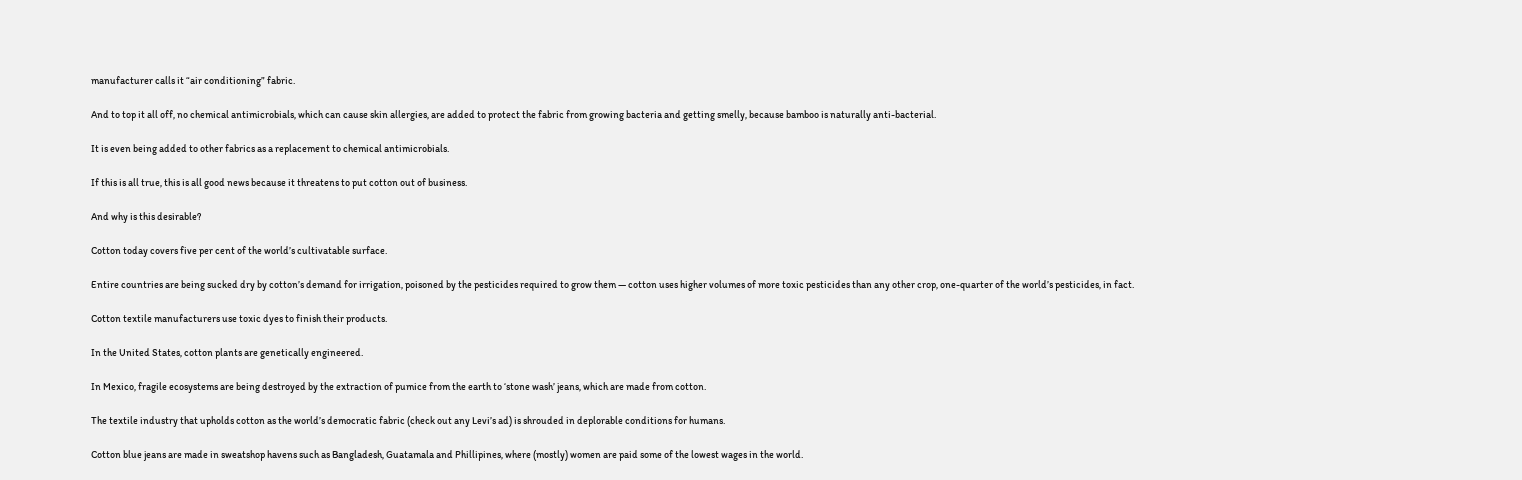manufacturer calls it “air conditioning” fabric.

And to top it all off, no chemical antimicrobials, which can cause skin allergies, are added to protect the fabric from growing bacteria and getting smelly, because bamboo is naturally anti-bacterial.

It is even being added to other fabrics as a replacement to chemical antimicrobials.

If this is all true, this is all good news because it threatens to put cotton out of business.

And why is this desirable?

Cotton today covers five per cent of the world’s cultivatable surface.

Entire countries are being sucked dry by cotton’s demand for irrigation, poisoned by the pesticides required to grow them — cotton uses higher volumes of more toxic pesticides than any other crop, one-quarter of the world’s pesticides, in fact.

Cotton textile manufacturers use toxic dyes to finish their products.

In the United States, cotton plants are genetically engineered.

In Mexico, fragile ecosystems are being destroyed by the extraction of pumice from the earth to ‘stone wash’ jeans, which are made from cotton.

The textile industry that upholds cotton as the world’s democratic fabric (check out any Levi’s ad) is shrouded in deplorable conditions for humans.

Cotton blue jeans are made in sweatshop havens such as Bangladesh, Guatamala and Phillipines, where (mostly) women are paid some of the lowest wages in the world.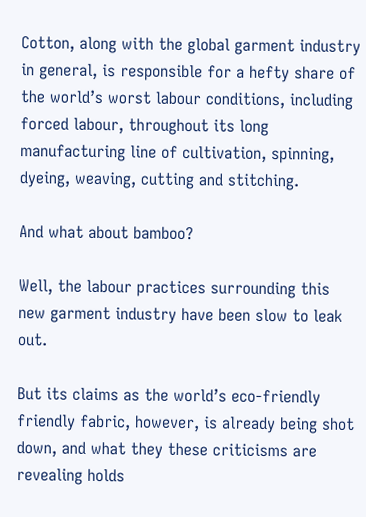Cotton, along with the global garment industry in general, is responsible for a hefty share of the world’s worst labour conditions, including forced labour, throughout its long manufacturing line of cultivation, spinning, dyeing, weaving, cutting and stitching.

And what about bamboo?

Well, the labour practices surrounding this new garment industry have been slow to leak out.

But its claims as the world’s eco-friendly friendly fabric, however, is already being shot down, and what they these criticisms are revealing holds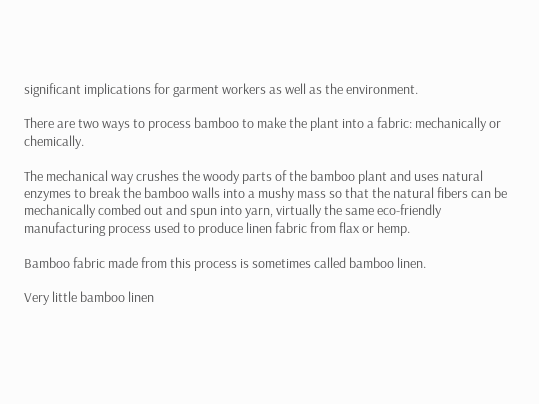significant implications for garment workers as well as the environment.

There are two ways to process bamboo to make the plant into a fabric: mechanically or chemically.

The mechanical way crushes the woody parts of the bamboo plant and uses natural enzymes to break the bamboo walls into a mushy mass so that the natural fibers can be mechanically combed out and spun into yarn, virtually the same eco-friendly manufacturing process used to produce linen fabric from flax or hemp.

Bamboo fabric made from this process is sometimes called bamboo linen.

Very little bamboo linen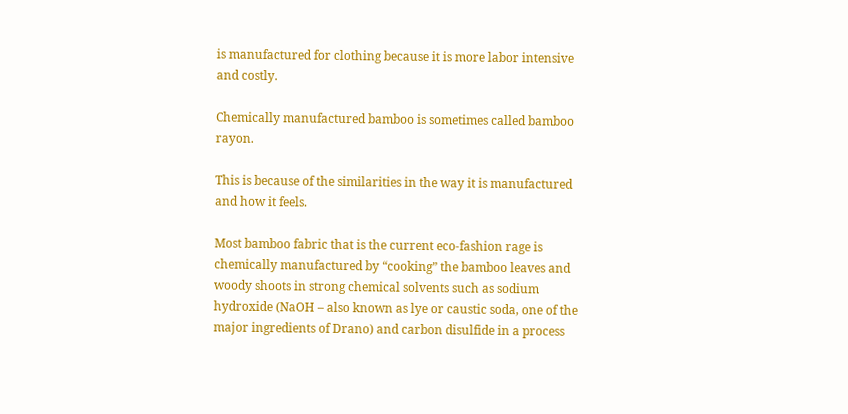is manufactured for clothing because it is more labor intensive and costly.

Chemically manufactured bamboo is sometimes called bamboo rayon.

This is because of the similarities in the way it is manufactured and how it feels.

Most bamboo fabric that is the current eco-fashion rage is chemically manufactured by “cooking” the bamboo leaves and woody shoots in strong chemical solvents such as sodium hydroxide (NaOH – also known as lye or caustic soda, one of the major ingredients of Drano) and carbon disulfide in a process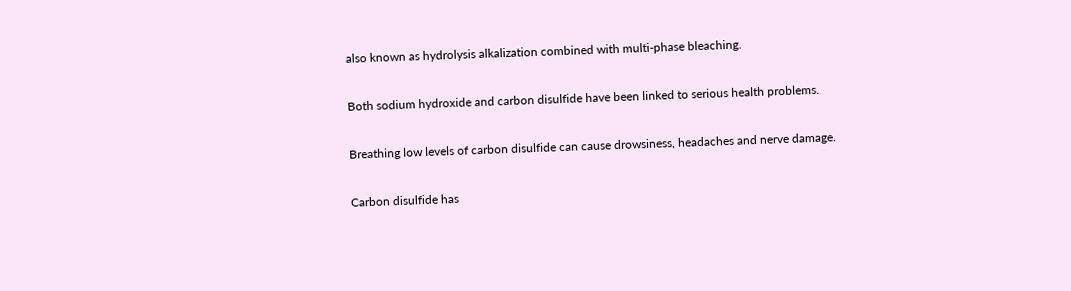also known as hydrolysis alkalization combined with multi-phase bleaching.

Both sodium hydroxide and carbon disulfide have been linked to serious health problems.

Breathing low levels of carbon disulfide can cause drowsiness, headaches and nerve damage.

Carbon disulfide has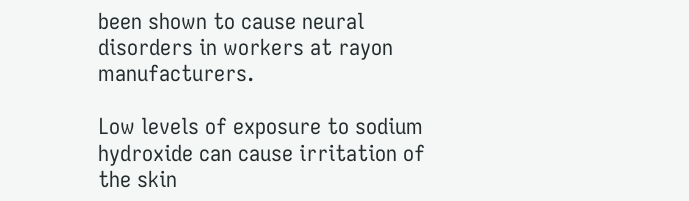been shown to cause neural disorders in workers at rayon manufacturers.

Low levels of exposure to sodium hydroxide can cause irritation of the skin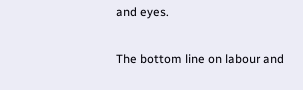and eyes.

The bottom line on labour and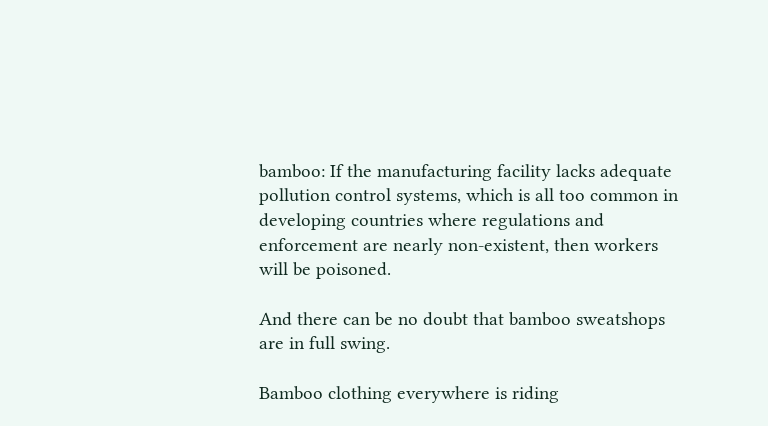bamboo: If the manufacturing facility lacks adequate pollution control systems, which is all too common in developing countries where regulations and enforcement are nearly non-existent, then workers will be poisoned.

And there can be no doubt that bamboo sweatshops are in full swing.

Bamboo clothing everywhere is riding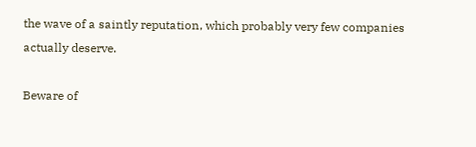the wave of a saintly reputation, which probably very few companies actually deserve.

Beware of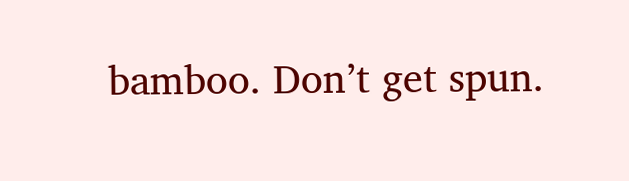bamboo. Don’t get spun.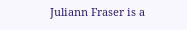Juliann Fraser is a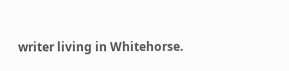writer living in Whitehorse.